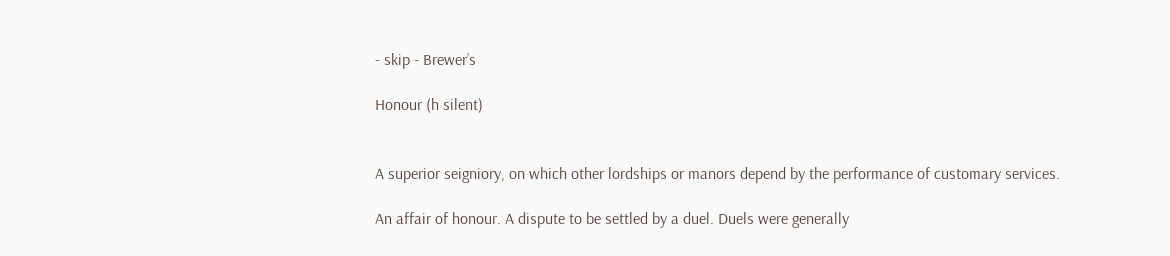- skip - Brewer’s

Honour (h silent)


A superior seigniory, on which other lordships or manors depend by the performance of customary services.

An affair of honour. A dispute to be settled by a duel. Duels were generally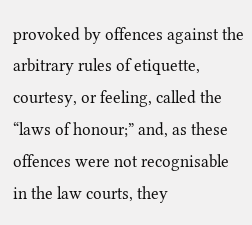provoked by offences against the arbitrary rules of etiquette, courtesy, or feeling, called the “laws of honour;” and, as these offences were not recognisable in the law courts, they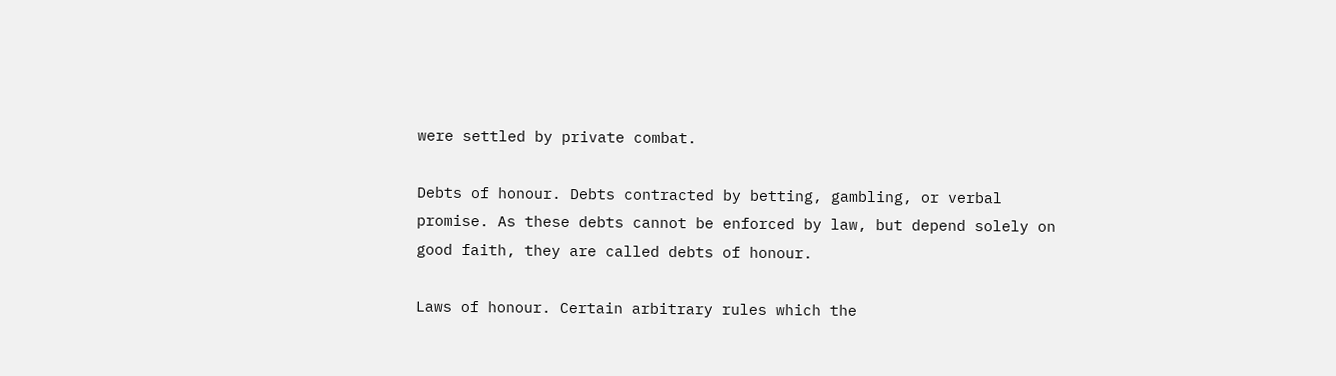were settled by private combat.

Debts of honour. Debts contracted by betting, gambling, or verbal promise. As these debts cannot be enforced by law, but depend solely on good faith, they are called debts of honour.

Laws of honour. Certain arbitrary rules which the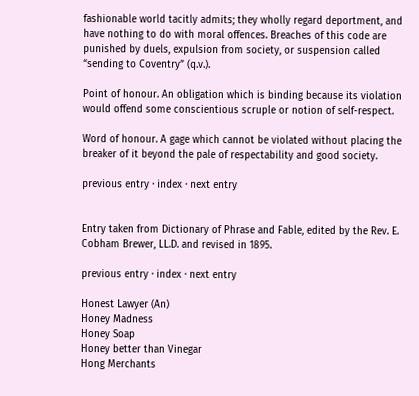fashionable world tacitly admits; they wholly regard deportment, and have nothing to do with moral offences. Breaches of this code are punished by duels, expulsion from society, or suspension called “sending to Coventry” (q.v.).

Point of honour. An obligation which is binding because its violation would offend some conscientious scruple or notion of self-respect.

Word of honour. A gage which cannot be violated without placing the breaker of it beyond the pale of respectability and good society.

previous entry · index · next entry


Entry taken from Dictionary of Phrase and Fable, edited by the Rev. E. Cobham Brewer, LL.D. and revised in 1895.

previous entry · index · next entry

Honest Lawyer (An)
Honey Madness
Honey Soap
Honey better than Vinegar
Hong Merchants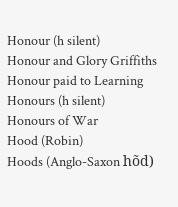Honour (h silent)
Honour and Glory Griffiths
Honour paid to Learning
Honours (h silent)
Honours of War
Hood (Robin)
Hoods (Anglo-Saxon hõd)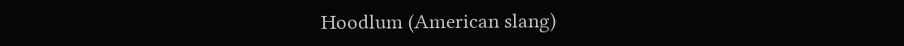Hoodlum (American slang)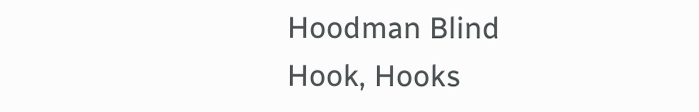Hoodman Blind
Hook, Hooks